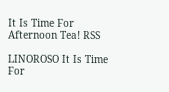It Is Time For Afternoon Tea! RSS

LINOROSO It Is Time For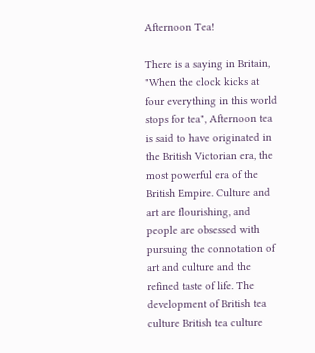Afternoon Tea!

There is a saying in Britain, "When the clock kicks at four everything in this world stops for tea", Afternoon tea is said to have originated in the British Victorian era, the most powerful era of the British Empire. Culture and art are flourishing, and people are obsessed with pursuing the connotation of art and culture and the refined taste of life. The development of British tea culture British tea culture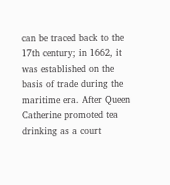can be traced back to the 17th century; in 1662, it was established on the basis of trade during the maritime era. After Queen Catherine promoted tea drinking as a court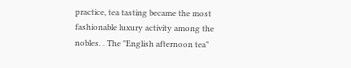practice, tea tasting became the most fashionable luxury activity among the nobles. . The "English afternoon tea"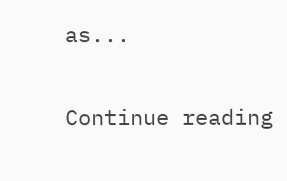as...

Continue reading